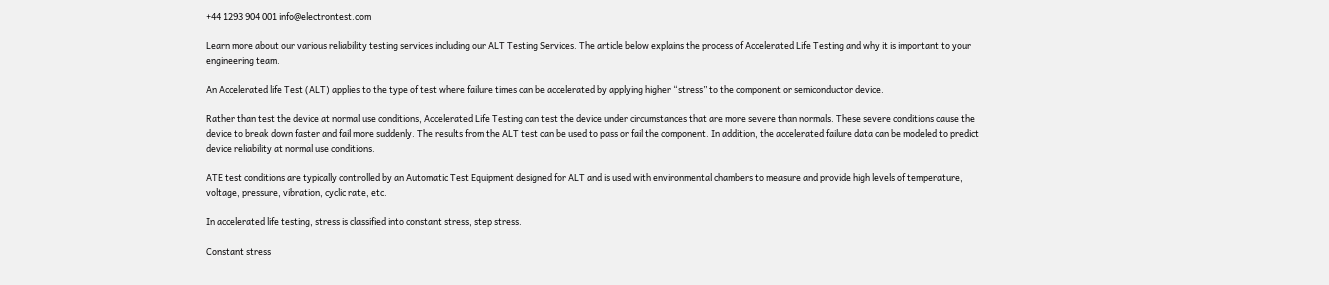+44 1293 904 001 info@electrontest.com

Learn more about our various reliability testing services including our ALT Testing Services. The article below explains the process of Accelerated Life Testing and why it is important to your engineering team.

An Accelerated life Test (ALT) applies to the type of test where failure times can be accelerated by applying higher “stress” to the component or semiconductor device.

Rather than test the device at normal use conditions, Accelerated Life Testing can test the device under circumstances that are more severe than normals. These severe conditions cause the device to break down faster and fail more suddenly. The results from the ALT test can be used to pass or fail the component. In addition, the accelerated failure data can be modeled to predict device reliability at normal use conditions.

ATE test conditions are typically controlled by an Automatic Test Equipment designed for ALT and is used with environmental chambers to measure and provide high levels of temperature, voltage, pressure, vibration, cyclic rate, etc.

In accelerated life testing, stress is classified into constant stress, step stress.

Constant stress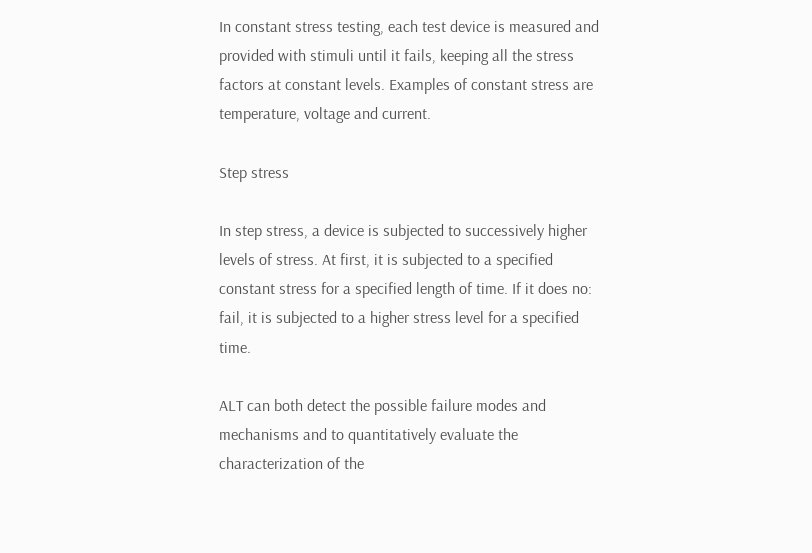In constant stress testing, each test device is measured and provided with stimuli until it fails, keeping all the stress factors at constant levels. Examples of constant stress are temperature, voltage and current.

Step stress

In step stress, a device is subjected to successively higher levels of stress. At first, it is subjected to a specified constant stress for a specified length of time. If it does no: fail, it is subjected to a higher stress level for a specified time.

ALT can both detect the possible failure modes and mechanisms and to quantitatively evaluate the characterization of the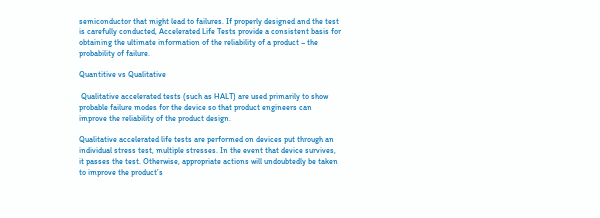semiconductor that might lead to failures. If properly designed and the test is carefully conducted, Accelerated Life Tests provide a consistent basis for obtaining the ultimate information of the reliability of a product – the probability of failure.

Quantitive vs Qualitative

 Qualitative accelerated tests (such as HALT) are used primarily to show probable failure modes for the device so that product engineers can improve the reliability of the product design.

Qualitative accelerated life tests are performed on devices put through an individual stress test, multiple stresses. In the event that device survives, it passes the test. Otherwise, appropriate actions will undoubtedly be taken to improve the product’s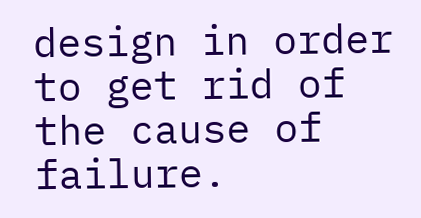design in order to get rid of the cause of failure.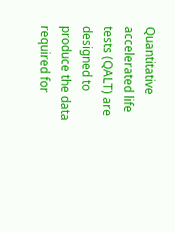Quantitative accelerated life tests (QALT) are designed to produce the data required for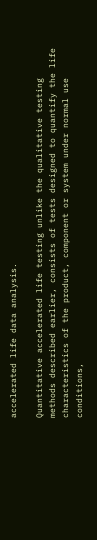accelerated life data analysis.

Quantitative accelerated life testing unlike the qualitative testing methods described earlier, consists of tests designed to quantify the life characteristics of the product, component or system under normal use conditions,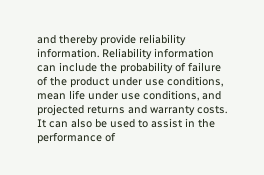and thereby provide reliability information. Reliability information can include the probability of failure of the product under use conditions, mean life under use conditions, and projected returns and warranty costs. It can also be used to assist in the performance of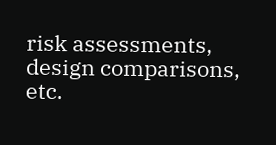risk assessments, design comparisons, etc.